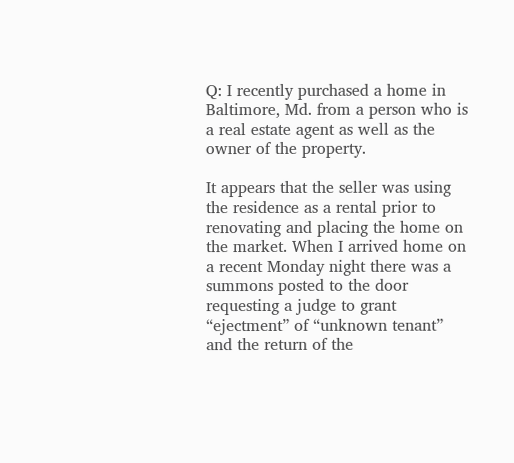Q: I recently purchased a home in Baltimore, Md. from a person who is a real estate agent as well as the owner of the property.

It appears that the seller was using the residence as a rental prior to renovating and placing the home on the market. When I arrived home on a recent Monday night there was a summons posted to the door requesting a judge to grant “ejectment” of “unknown tenant” and the return of the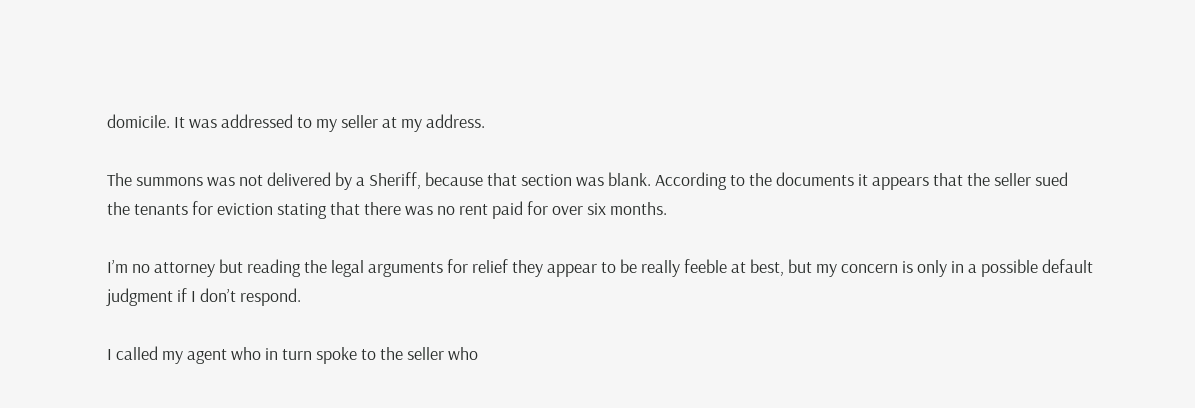domicile. It was addressed to my seller at my address.

The summons was not delivered by a Sheriff, because that section was blank. According to the documents it appears that the seller sued the tenants for eviction stating that there was no rent paid for over six months.

I’m no attorney but reading the legal arguments for relief they appear to be really feeble at best, but my concern is only in a possible default judgment if I don’t respond.

I called my agent who in turn spoke to the seller who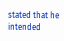stated that he intended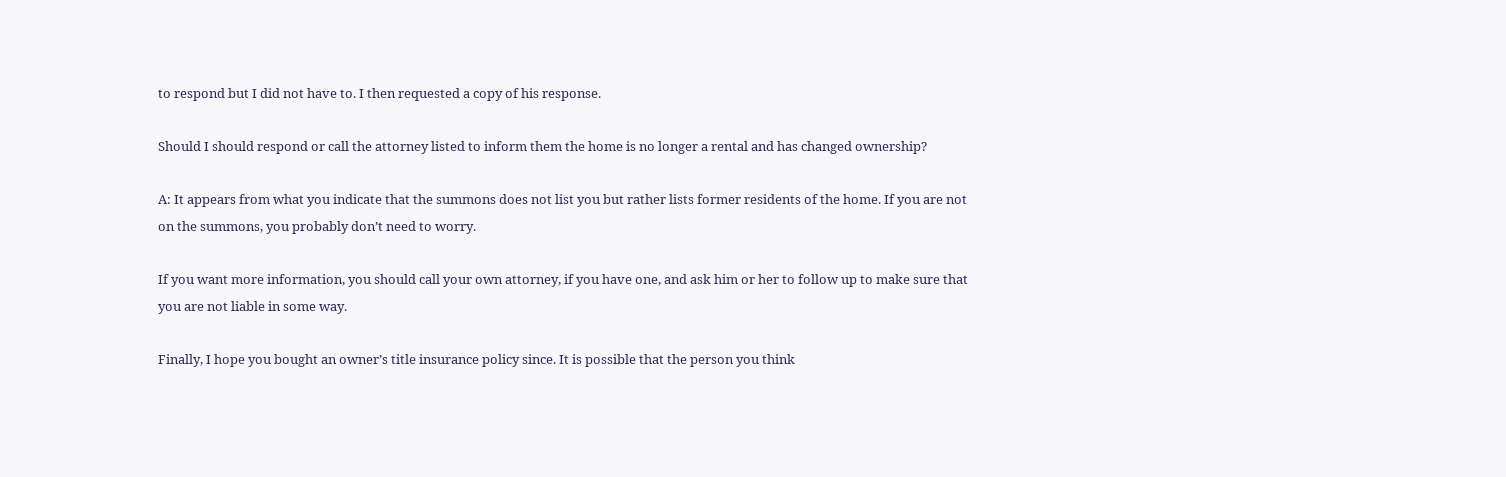to respond but I did not have to. I then requested a copy of his response.

Should I should respond or call the attorney listed to inform them the home is no longer a rental and has changed ownership?

A: It appears from what you indicate that the summons does not list you but rather lists former residents of the home. If you are not on the summons, you probably don’t need to worry.

If you want more information, you should call your own attorney, if you have one, and ask him or her to follow up to make sure that you are not liable in some way.

Finally, I hope you bought an owner’s title insurance policy since. It is possible that the person you think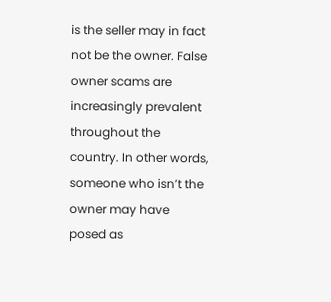is the seller may in fact not be the owner. False owner scams are increasingly prevalent throughout the country. In other words, someone who isn’t the owner may have posed as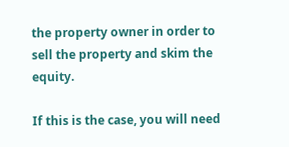the property owner in order to sell the property and skim the equity.

If this is the case, you will need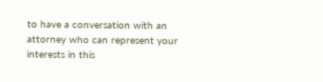to have a conversation with an attorney who can represent your interests in this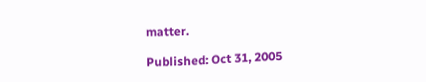matter.

Published: Oct 31, 2005